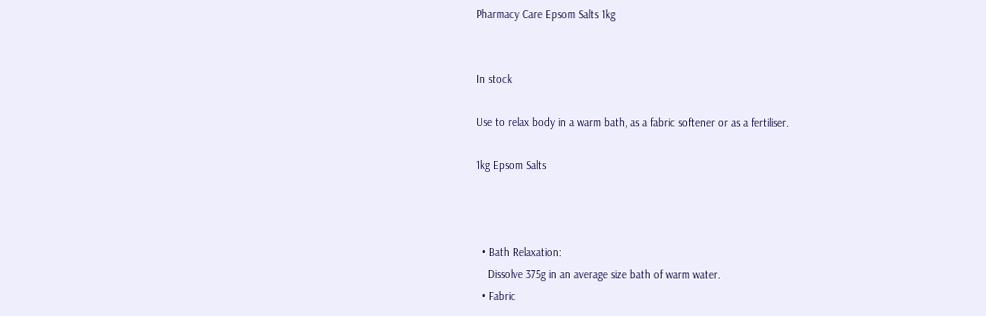Pharmacy Care Epsom Salts 1kg


In stock

Use to relax body in a warm bath, as a fabric softener or as a fertiliser.

1kg Epsom Salts



  • Bath Relaxation:
    Dissolve 375g in an average size bath of warm water.
  • Fabric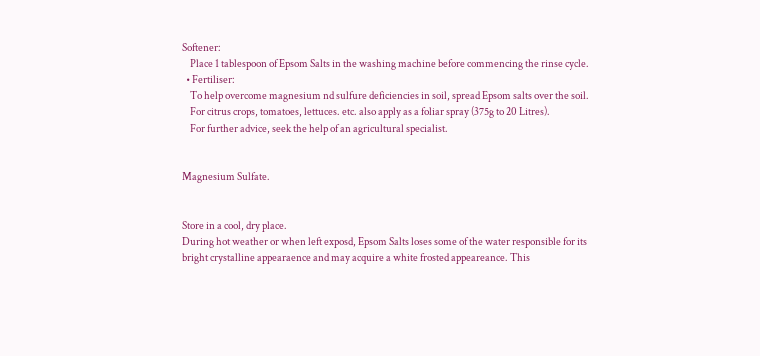Softener:
    Place 1 tablespoon of Epsom Salts in the washing machine before commencing the rinse cycle.
  • Fertiliser:
    To help overcome magnesium nd sulfure deficiencies in soil, spread Epsom salts over the soil.
    For citrus crops, tomatoes, lettuces. etc. also apply as a foliar spray (375g to 20 Litres).
    For further advice, seek the help of an agricultural specialist.


Magnesium Sulfate.


Store in a cool, dry place.
During hot weather or when left exposd, Epsom Salts loses some of the water responsible for its bright crystalline appearaence and may acquire a white frosted appeareance. This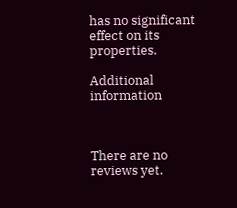has no significant effect on its properties.

Additional information



There are no reviews yet.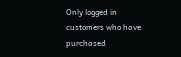Only logged in customers who have purchased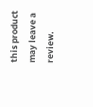this product may leave a review.